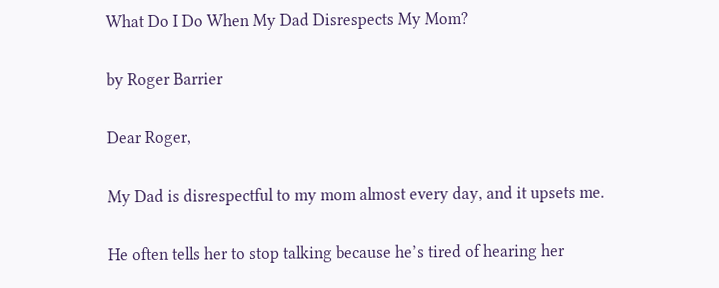What Do I Do When My Dad Disrespects My Mom?

by Roger Barrier

Dear Roger,

My Dad is disrespectful to my mom almost every day, and it upsets me.

He often tells her to stop talking because he’s tired of hearing her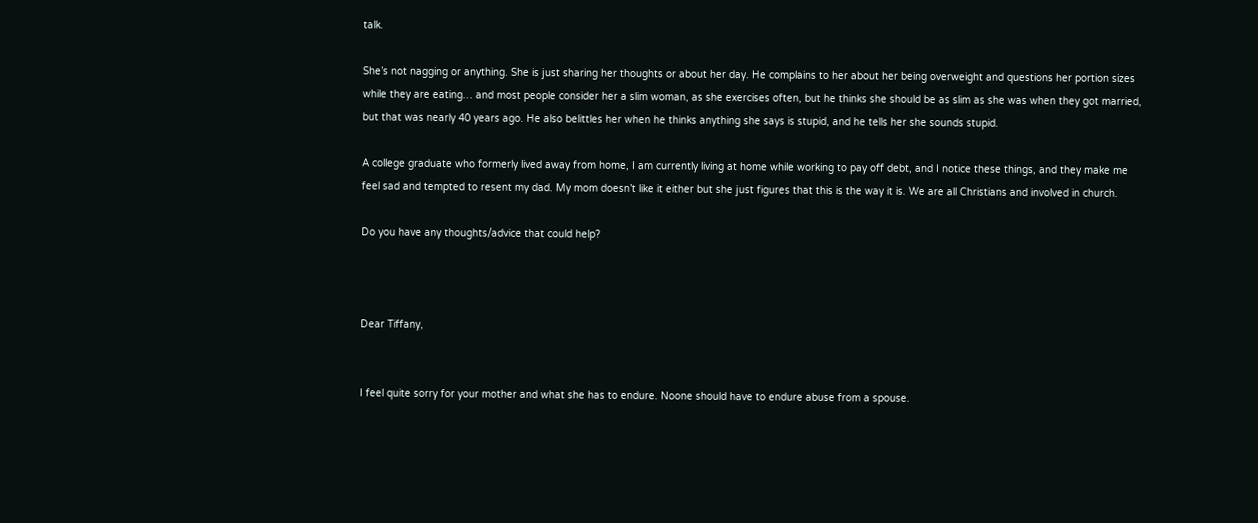talk.

She’s not nagging or anything. She is just sharing her thoughts or about her day. He complains to her about her being overweight and questions her portion sizes while they are eating… and most people consider her a slim woman, as she exercises often, but he thinks she should be as slim as she was when they got married, but that was nearly 40 years ago. He also belittles her when he thinks anything she says is stupid, and he tells her she sounds stupid.

A college graduate who formerly lived away from home, I am currently living at home while working to pay off debt, and I notice these things, and they make me feel sad and tempted to resent my dad. My mom doesn’t like it either but she just figures that this is the way it is. We are all Christians and involved in church.

Do you have any thoughts/advice that could help?



Dear Tiffany,


I feel quite sorry for your mother and what she has to endure. Noone should have to endure abuse from a spouse.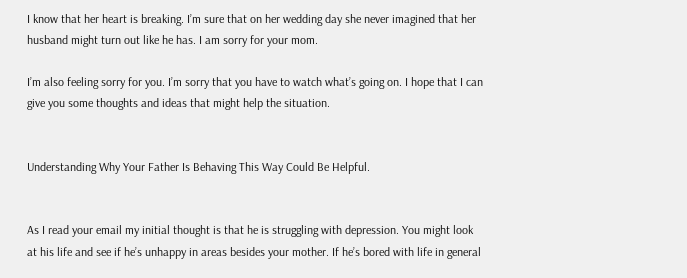I know that her heart is breaking. I’m sure that on her wedding day she never imagined that her husband might turn out like he has. I am sorry for your mom.

I’m also feeling sorry for you. I’m sorry that you have to watch what’s going on. I hope that I can give you some thoughts and ideas that might help the situation.


Understanding Why Your Father Is Behaving This Way Could Be Helpful.


As I read your email my initial thought is that he is struggling with depression. You might look at his life and see if he’s unhappy in areas besides your mother. If he’s bored with life in general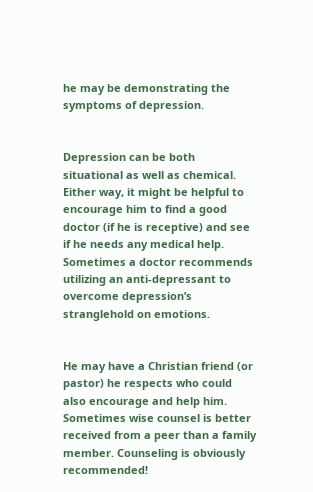he may be demonstrating the symptoms of depression.


Depression can be both situational as well as chemical. Either way, it might be helpful to encourage him to find a good doctor (if he is receptive) and see if he needs any medical help. Sometimes a doctor recommends utilizing an anti-depressant to overcome depression’s stranglehold on emotions.


He may have a Christian friend (or pastor) he respects who could also encourage and help him. Sometimes wise counsel is better received from a peer than a family member. Counseling is obviously recommended!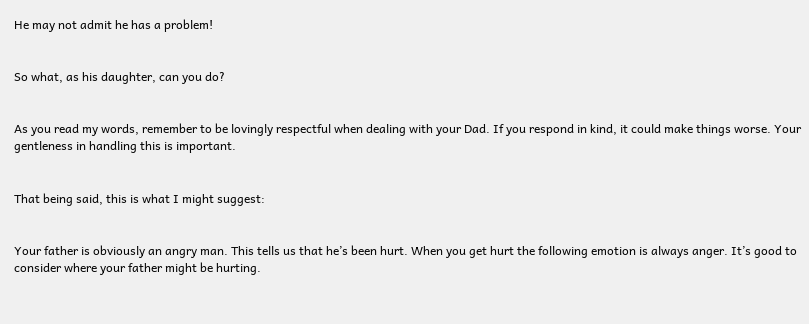He may not admit he has a problem!


So what, as his daughter, can you do?


As you read my words, remember to be lovingly respectful when dealing with your Dad. If you respond in kind, it could make things worse. Your gentleness in handling this is important.


That being said, this is what I might suggest:


Your father is obviously an angry man. This tells us that he’s been hurt. When you get hurt the following emotion is always anger. It’s good to consider where your father might be hurting.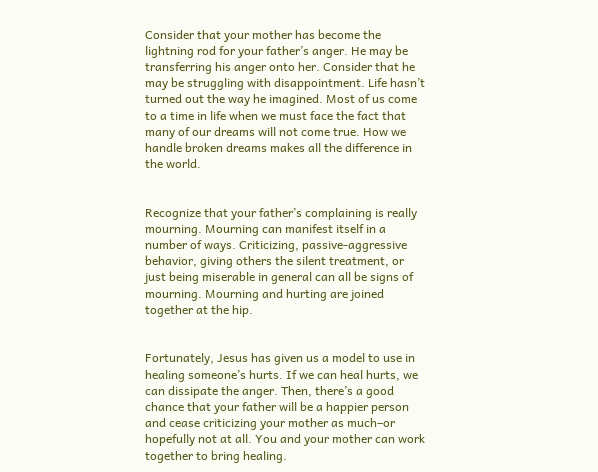Consider that your mother has become the lightning rod for your father’s anger. He may be transferring his anger onto her. Consider that he may be struggling with disappointment. Life hasn’t turned out the way he imagined. Most of us come to a time in life when we must face the fact that many of our dreams will not come true. How we handle broken dreams makes all the difference in the world.


Recognize that your father’s complaining is really mourning. Mourning can manifest itself in a number of ways. Criticizing, passive-aggressive behavior, giving others the silent treatment, or just being miserable in general can all be signs of mourning. Mourning and hurting are joined together at the hip.


Fortunately, Jesus has given us a model to use in healing someone’s hurts. If we can heal hurts, we can dissipate the anger. Then, there’s a good chance that your father will be a happier person and cease criticizing your mother as much–or hopefully not at all. You and your mother can work together to bring healing.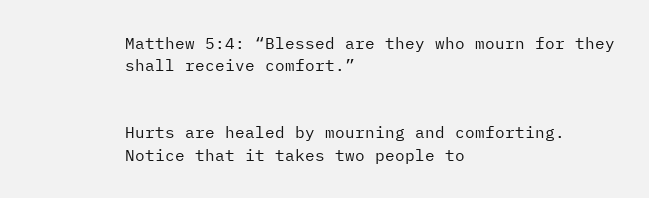Matthew 5:4: “Blessed are they who mourn for they shall receive comfort.”


Hurts are healed by mourning and comforting. Notice that it takes two people to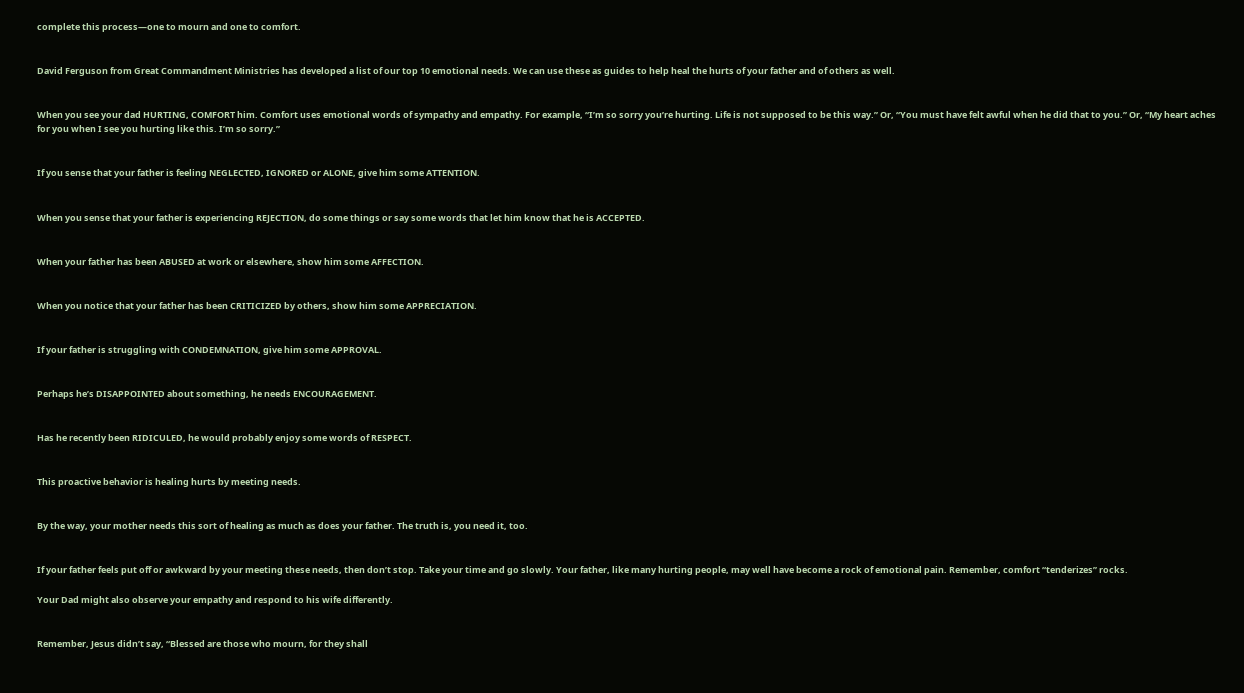complete this process—one to mourn and one to comfort.


David Ferguson from Great Commandment Ministries has developed a list of our top 10 emotional needs. We can use these as guides to help heal the hurts of your father and of others as well.


When you see your dad HURTING, COMFORT him. Comfort uses emotional words of sympathy and empathy. For example, “I’m so sorry you’re hurting. Life is not supposed to be this way.” Or, “You must have felt awful when he did that to you.” Or, “My heart aches for you when I see you hurting like this. I’m so sorry.”


If you sense that your father is feeling NEGLECTED, IGNORED or ALONE, give him some ATTENTION.


When you sense that your father is experiencing REJECTION, do some things or say some words that let him know that he is ACCEPTED.


When your father has been ABUSED at work or elsewhere, show him some AFFECTION.


When you notice that your father has been CRITICIZED by others, show him some APPRECIATION.


If your father is struggling with CONDEMNATION, give him some APPROVAL.


Perhaps he’s DISAPPOINTED about something, he needs ENCOURAGEMENT.


Has he recently been RIDICULED, he would probably enjoy some words of RESPECT.


This proactive behavior is healing hurts by meeting needs.


By the way, your mother needs this sort of healing as much as does your father. The truth is, you need it, too.


If your father feels put off or awkward by your meeting these needs, then don’t stop. Take your time and go slowly. Your father, like many hurting people, may well have become a rock of emotional pain. Remember, comfort “tenderizes” rocks.

Your Dad might also observe your empathy and respond to his wife differently.


Remember, Jesus didn’t say, “Blessed are those who mourn, for they shall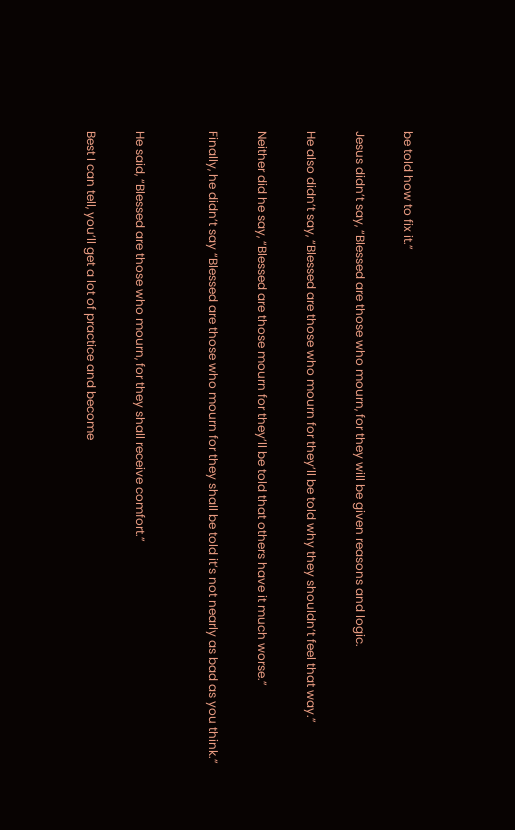be told how to fix it.”

Jesus didn’t say, “Blessed are those who mourn, for they will be given reasons and logic.

He also didn’t say, “Blessed are those who mourn for they’ll be told why they shouldn’t feel that way.”

Neither did he say, “Blessed are those mourn for they’ll be told that others have it much worse.”

Finally, he didn’t say “Blessed are those who mourn for they shall be told it’s not nearly as bad as you think.”


He said, “Blessed are those who mourn, for they shall receive comfort.”

Best I can tell, you’ll get a lot of practice and become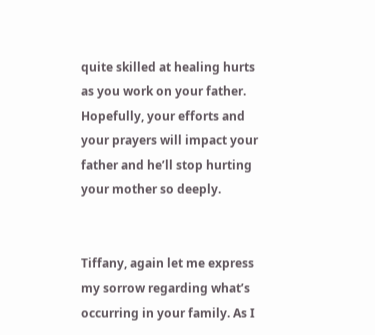quite skilled at healing hurts as you work on your father. Hopefully, your efforts and your prayers will impact your father and he’ll stop hurting your mother so deeply.


Tiffany, again let me express my sorrow regarding what’s occurring in your family. As I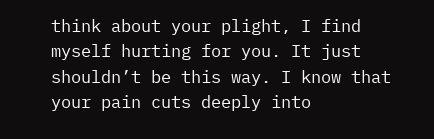think about your plight, I find myself hurting for you. It just shouldn’t be this way. I know that your pain cuts deeply into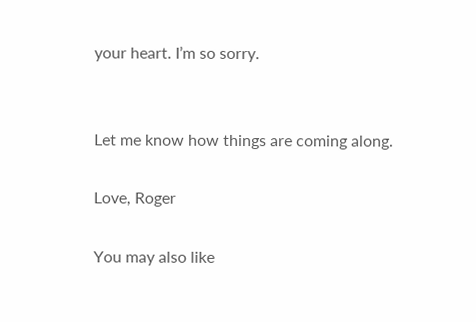your heart. I’m so sorry.


Let me know how things are coming along.

Love, Roger

You may also like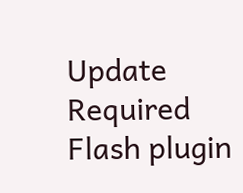Update Required Flash plugin